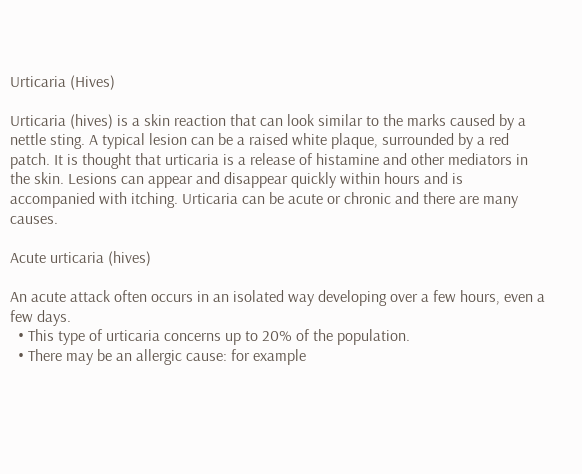Urticaria (Hives)

Urticaria (hives) is a skin reaction that can look similar to the marks caused by a nettle sting. A typical lesion can be a raised white plaque, surrounded by a red patch. It is thought that urticaria is a release of histamine and other mediators in the skin. Lesions can appear and disappear quickly within hours and is accompanied with itching. Urticaria can be acute or chronic and there are many causes.

Acute urticaria (hives)

An acute attack often occurs in an isolated way developing over a few hours, even a few days.
  • This type of urticaria concerns up to 20% of the population.
  • There may be an allergic cause: for example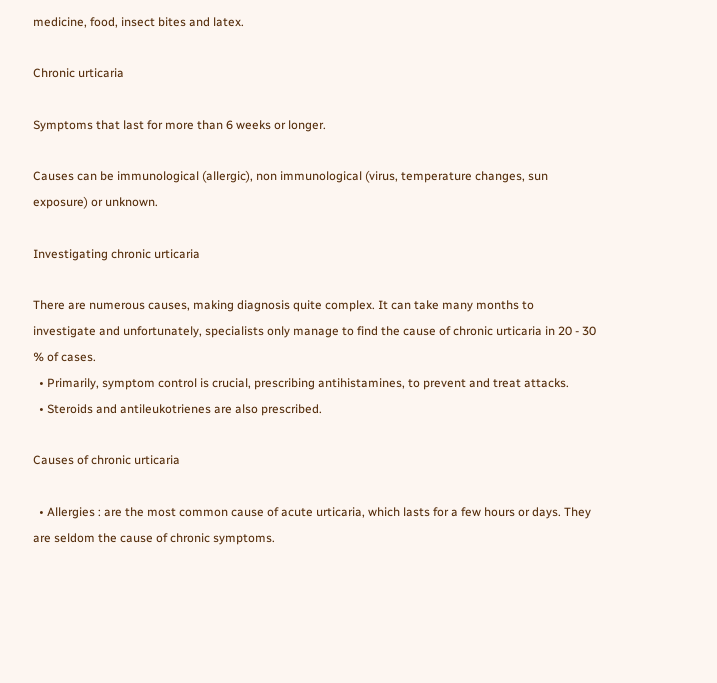medicine, food, insect bites and latex.

Chronic urticaria

Symptoms that last for more than 6 weeks or longer.

Causes can be immunological (allergic), non immunological (virus, temperature changes, sun exposure) or unknown.

Investigating chronic urticaria

There are numerous causes, making diagnosis quite complex. It can take many months to investigate and unfortunately, specialists only manage to find the cause of chronic urticaria in 20 - 30 % of cases.
  • Primarily, symptom control is crucial, prescribing antihistamines, to prevent and treat attacks.
  • Steroids and antileukotrienes are also prescribed.

Causes of chronic urticaria

  • Allergies : are the most common cause of acute urticaria, which lasts for a few hours or days. They are seldom the cause of chronic symptoms.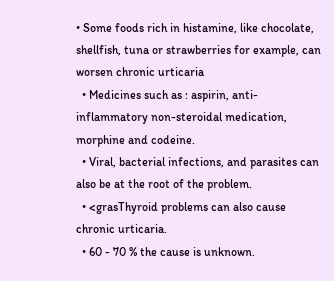• Some foods rich in histamine, like chocolate, shellfish, tuna or strawberries for example, can worsen chronic urticaria
  • Medicines such as : aspirin, anti-inflammatory non-steroidal medication, morphine and codeine.
  • Viral, bacterial infections, and parasites can also be at the root of the problem.
  • <grasThyroid problems can also cause chronic urticaria.
  • 60 - 70 % the cause is unknown.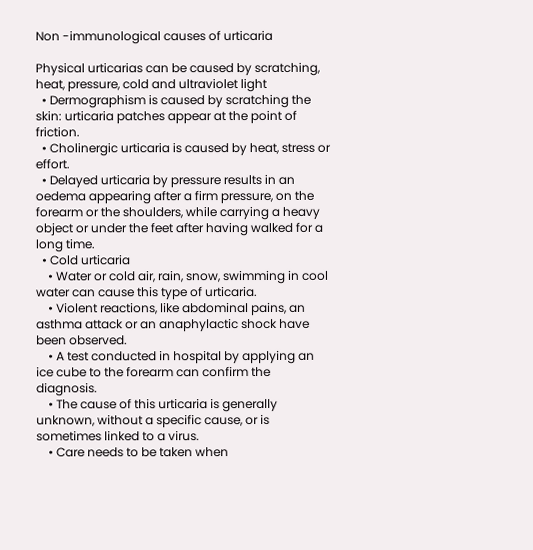Non -immunological causes of urticaria

Physical urticarias can be caused by scratching, heat, pressure, cold and ultraviolet light
  • Dermographism is caused by scratching the skin: urticaria patches appear at the point of friction.
  • Cholinergic urticaria is caused by heat, stress or effort.
  • Delayed urticaria by pressure results in an oedema appearing after a firm pressure, on the forearm or the shoulders, while carrying a heavy object or under the feet after having walked for a long time.
  • Cold urticaria
    • Water or cold air, rain, snow, swimming in cool water can cause this type of urticaria.
    • Violent reactions, like abdominal pains, an asthma attack or an anaphylactic shock have been observed.
    • A test conducted in hospital by applying an ice cube to the forearm can confirm the diagnosis.
    • The cause of this urticaria is generally unknown, without a specific cause, or is sometimes linked to a virus.
    • Care needs to be taken when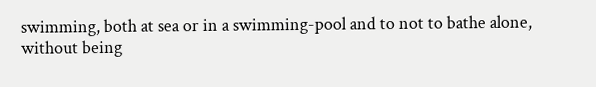swimming, both at sea or in a swimming-pool and to not to bathe alone, without being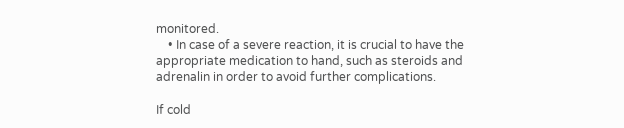monitored.
    • In case of a severe reaction, it is crucial to have the appropriate medication to hand, such as steroids and adrenalin in order to avoid further complications.

If cold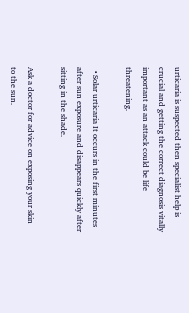urticaria is suspected then specialist help is crucial and getting the correct diagnosis vitally important as an attack could be life threatening.

  • Solar urticaria It occurs in the first minutes after sun exposure and disappears quickly after sitting in the shade.

Ask a doctor for advice on exposing your skin to the sun.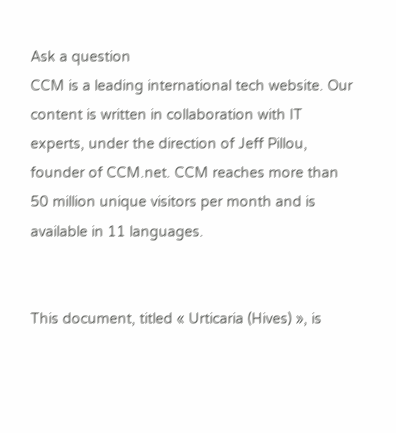Ask a question
CCM is a leading international tech website. Our content is written in collaboration with IT experts, under the direction of Jeff Pillou, founder of CCM.net. CCM reaches more than 50 million unique visitors per month and is available in 11 languages.


This document, titled « Urticaria (Hives) », is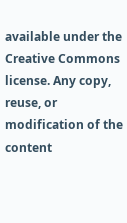available under the Creative Commons license. Any copy, reuse, or modification of the content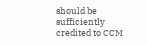should be sufficiently credited to CCM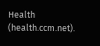Health (health.ccm.net).